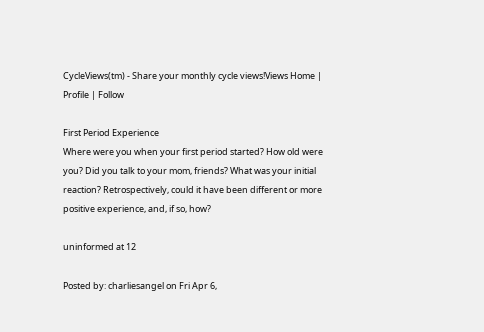CycleViews(tm) - Share your monthly cycle views!Views Home | Profile | Follow

First Period Experience
Where were you when your first period started? How old were you? Did you talk to your mom, friends? What was your initial reaction? Retrospectively, could it have been different or more positive experience, and, if so, how?

uninformed at 12

Posted by: charliesangel on Fri Apr 6,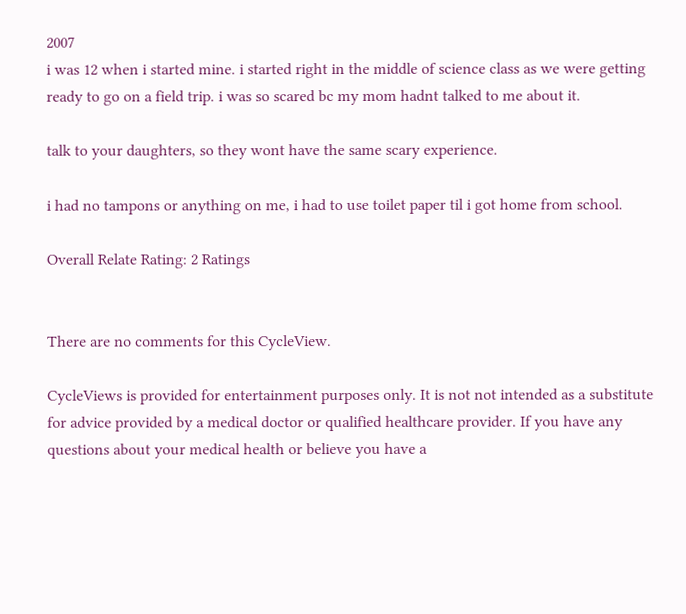2007
i was 12 when i started mine. i started right in the middle of science class as we were getting ready to go on a field trip. i was so scared bc my mom hadnt talked to me about it.

talk to your daughters, so they wont have the same scary experience.

i had no tampons or anything on me, i had to use toilet paper til i got home from school.

Overall Relate Rating: 2 Ratings


There are no comments for this CycleView.

CycleViews is provided for entertainment purposes only. It is not not intended as a substitute for advice provided by a medical doctor or qualified healthcare provider. If you have any questions about your medical health or believe you have a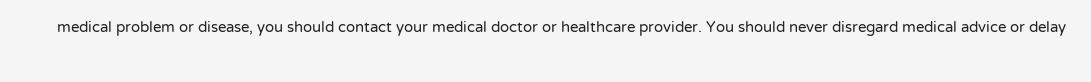medical problem or disease, you should contact your medical doctor or healthcare provider. You should never disregard medical advice or delay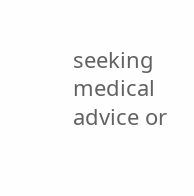seeking medical advice or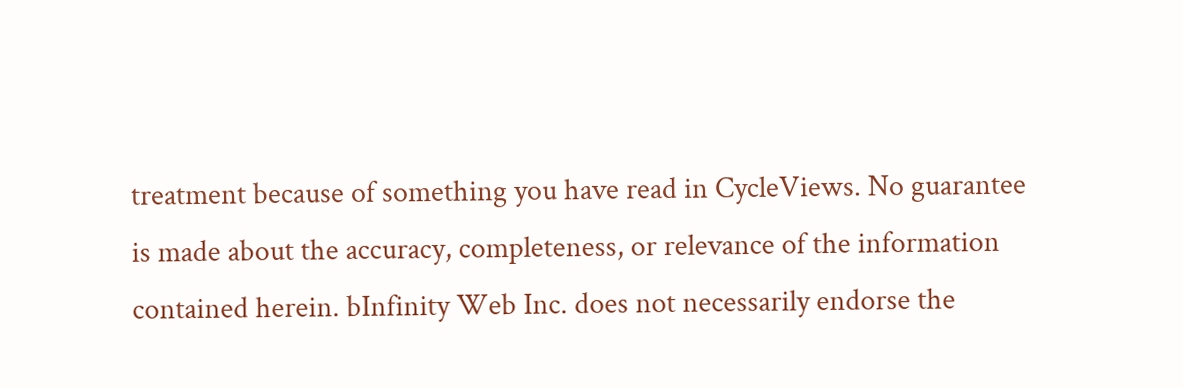treatment because of something you have read in CycleViews. No guarantee is made about the accuracy, completeness, or relevance of the information contained herein. bInfinity Web Inc. does not necessarily endorse the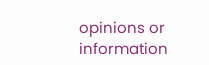opinions or information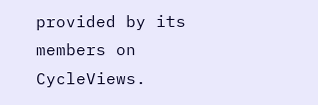provided by its members on CycleViews.